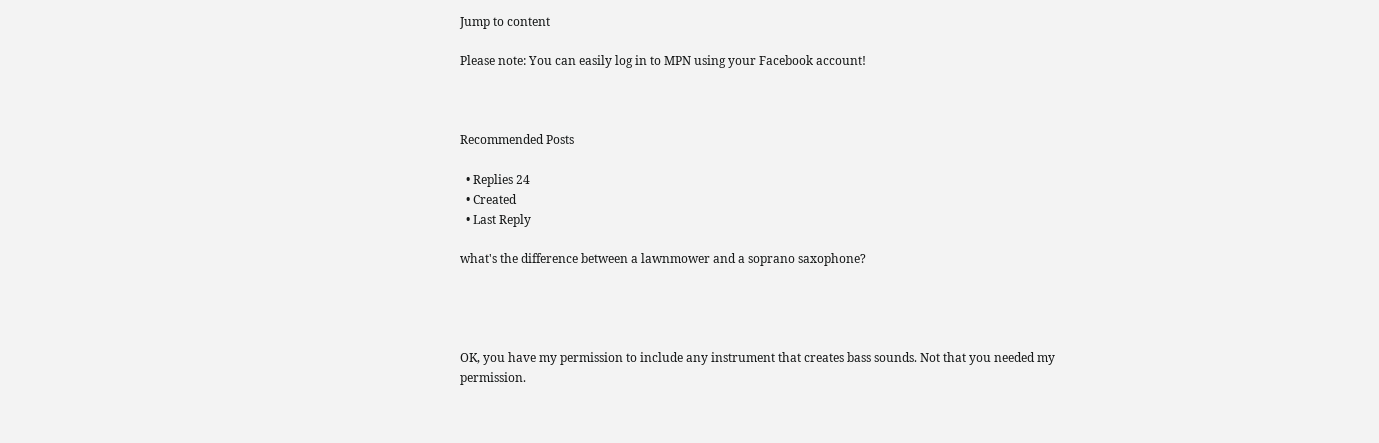Jump to content

Please note: You can easily log in to MPN using your Facebook account!



Recommended Posts

  • Replies 24
  • Created
  • Last Reply

what's the difference between a lawnmower and a soprano saxophone?




OK, you have my permission to include any instrument that creates bass sounds. Not that you needed my permission.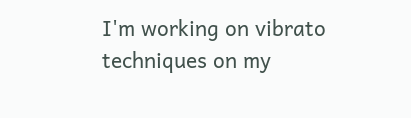I'm working on vibrato techniques on my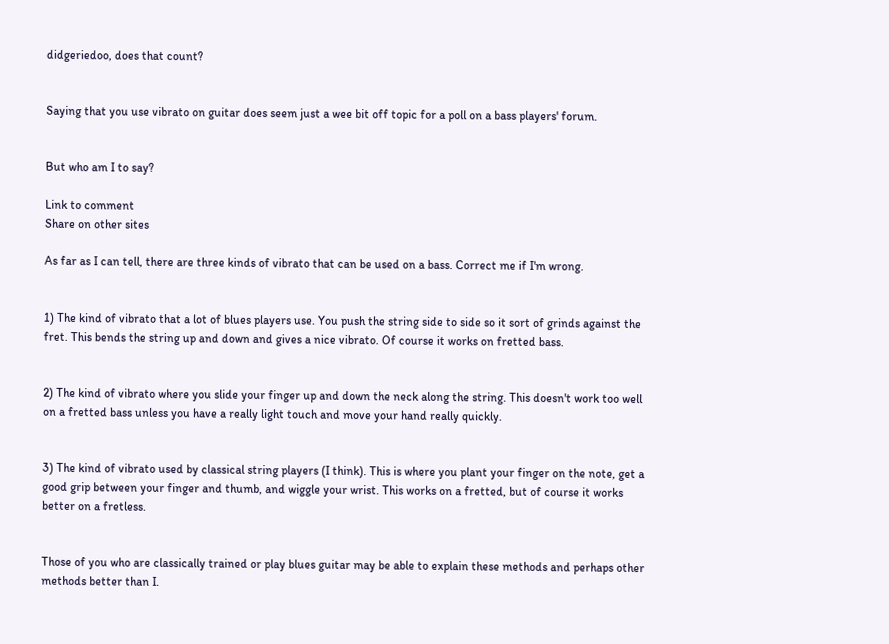didgeriedoo, does that count?


Saying that you use vibrato on guitar does seem just a wee bit off topic for a poll on a bass players' forum.


But who am I to say?

Link to comment
Share on other sites

As far as I can tell, there are three kinds of vibrato that can be used on a bass. Correct me if I'm wrong.


1) The kind of vibrato that a lot of blues players use. You push the string side to side so it sort of grinds against the fret. This bends the string up and down and gives a nice vibrato. Of course it works on fretted bass.


2) The kind of vibrato where you slide your finger up and down the neck along the string. This doesn't work too well on a fretted bass unless you have a really light touch and move your hand really quickly.


3) The kind of vibrato used by classical string players (I think). This is where you plant your finger on the note, get a good grip between your finger and thumb, and wiggle your wrist. This works on a fretted, but of course it works better on a fretless.


Those of you who are classically trained or play blues guitar may be able to explain these methods and perhaps other methods better than I.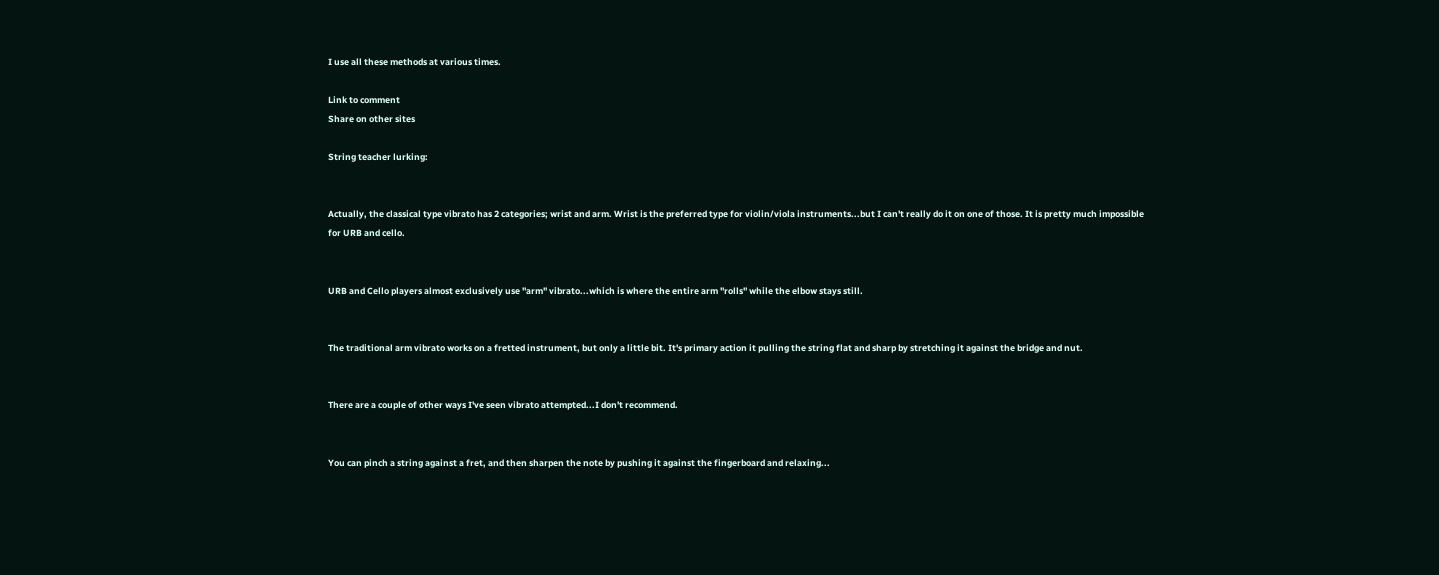I use all these methods at various times.

Link to comment
Share on other sites

String teacher lurking:


Actually, the classical type vibrato has 2 categories; wrist and arm. Wrist is the preferred type for violin/viola instruments...but I can't really do it on one of those. It is pretty much impossible for URB and cello.


URB and Cello players almost exclusively use "arm" vibrato...which is where the entire arm "rolls" while the elbow stays still.


The traditional arm vibrato works on a fretted instrument, but only a little bit. It's primary action it pulling the string flat and sharp by stretching it against the bridge and nut.


There are a couple of other ways I've seen vibrato attempted...I don't recommend.


You can pinch a string against a fret, and then sharpen the note by pushing it against the fingerboard and relaxing...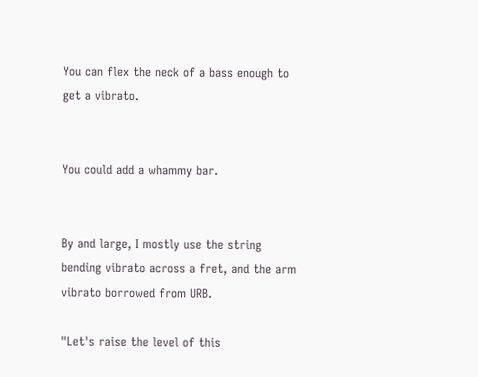You can flex the neck of a bass enough to get a vibrato.


You could add a whammy bar.


By and large, I mostly use the string bending vibrato across a fret, and the arm vibrato borrowed from URB.

"Let's raise the level of this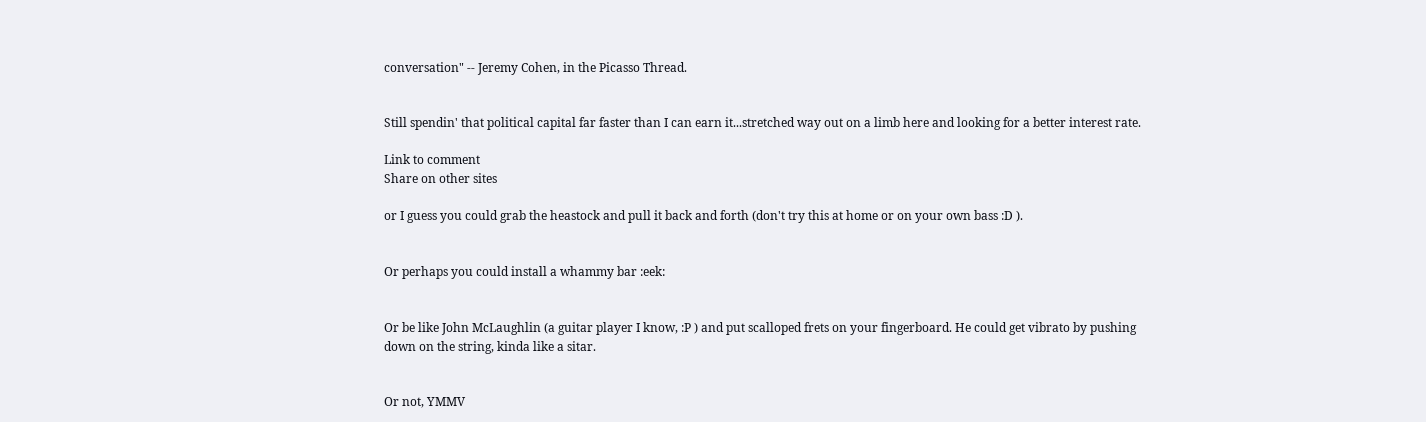conversation" -- Jeremy Cohen, in the Picasso Thread.


Still spendin' that political capital far faster than I can earn it...stretched way out on a limb here and looking for a better interest rate.

Link to comment
Share on other sites

or I guess you could grab the heastock and pull it back and forth (don't try this at home or on your own bass :D ).


Or perhaps you could install a whammy bar :eek:


Or be like John McLaughlin (a guitar player I know, :P ) and put scalloped frets on your fingerboard. He could get vibrato by pushing down on the string, kinda like a sitar.


Or not, YMMV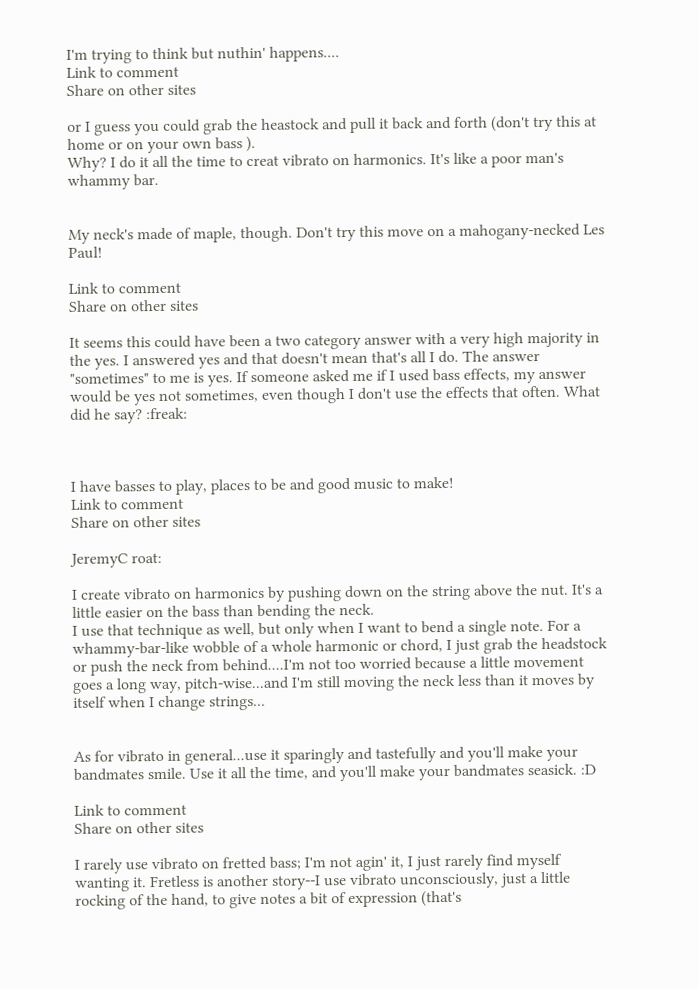I'm trying to think but nuthin' happens....
Link to comment
Share on other sites

or I guess you could grab the heastock and pull it back and forth (don't try this at home or on your own bass ).
Why? I do it all the time to creat vibrato on harmonics. It's like a poor man's whammy bar.


My neck's made of maple, though. Don't try this move on a mahogany-necked Les Paul!

Link to comment
Share on other sites

It seems this could have been a two category answer with a very high majority in the yes. I answered yes and that doesn't mean that's all I do. The answer "sometimes" to me is yes. If someone asked me if I used bass effects, my answer would be yes not sometimes, even though I don't use the effects that often. What did he say? :freak:



I have basses to play, places to be and good music to make!
Link to comment
Share on other sites

JeremyC roat:

I create vibrato on harmonics by pushing down on the string above the nut. It's a little easier on the bass than bending the neck.
I use that technique as well, but only when I want to bend a single note. For a whammy-bar-like wobble of a whole harmonic or chord, I just grab the headstock or push the neck from behind....I'm not too worried because a little movement goes a long way, pitch-wise...and I'm still moving the neck less than it moves by itself when I change strings...


As for vibrato in general...use it sparingly and tastefully and you'll make your bandmates smile. Use it all the time, and you'll make your bandmates seasick. :D

Link to comment
Share on other sites

I rarely use vibrato on fretted bass; I'm not agin' it, I just rarely find myself wanting it. Fretless is another story--I use vibrato unconsciously, just a little rocking of the hand, to give notes a bit of expression (that's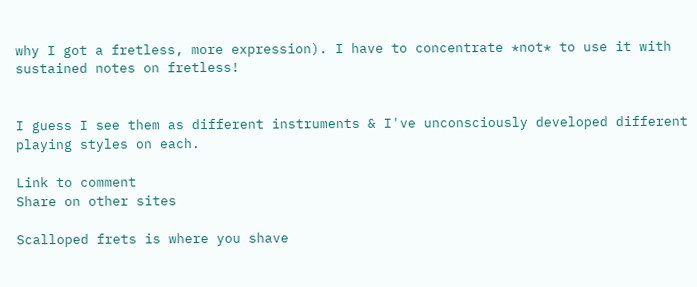why I got a fretless, more expression). I have to concentrate *not* to use it with sustained notes on fretless!


I guess I see them as different instruments & I've unconsciously developed different playing styles on each.

Link to comment
Share on other sites

Scalloped frets is where you shave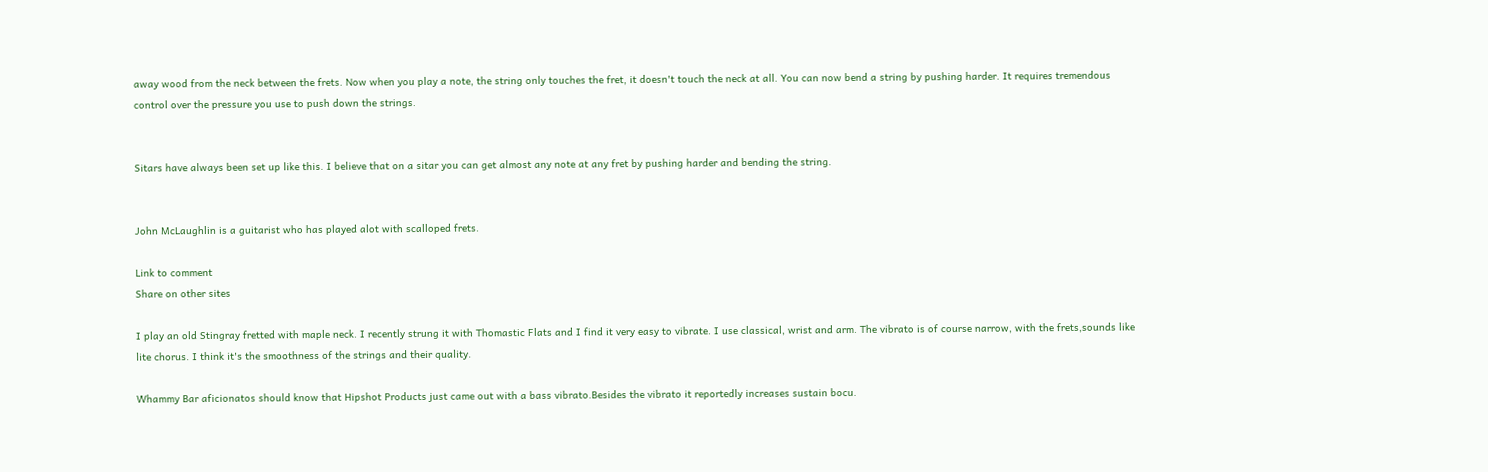away wood from the neck between the frets. Now when you play a note, the string only touches the fret, it doesn't touch the neck at all. You can now bend a string by pushing harder. It requires tremendous control over the pressure you use to push down the strings.


Sitars have always been set up like this. I believe that on a sitar you can get almost any note at any fret by pushing harder and bending the string.


John McLaughlin is a guitarist who has played alot with scalloped frets.

Link to comment
Share on other sites

I play an old Stingray fretted with maple neck. I recently strung it with Thomastic Flats and I find it very easy to vibrate. I use classical, wrist and arm. The vibrato is of course narrow, with the frets,sounds like lite chorus. I think it's the smoothness of the strings and their quality.

Whammy Bar aficionatos should know that Hipshot Products just came out with a bass vibrato.Besides the vibrato it reportedly increases sustain bocu.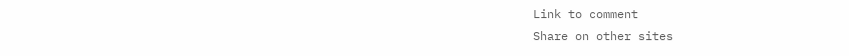Link to comment
Share on other sites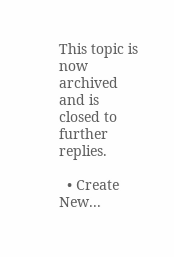This topic is now archived and is closed to further replies.

  • Create New...